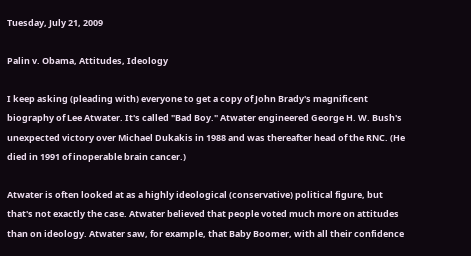Tuesday, July 21, 2009

Palin v. Obama, Attitudes, Ideology

I keep asking (pleading with) everyone to get a copy of John Brady's magnificent biography of Lee Atwater. It's called "Bad Boy." Atwater engineered George H. W. Bush's unexpected victory over Michael Dukakis in 1988 and was thereafter head of the RNC. (He died in 1991 of inoperable brain cancer.)

Atwater is often looked at as a highly ideological (conservative) political figure, but that's not exactly the case. Atwater believed that people voted much more on attitudes than on ideology. Atwater saw, for example, that Baby Boomer, with all their confidence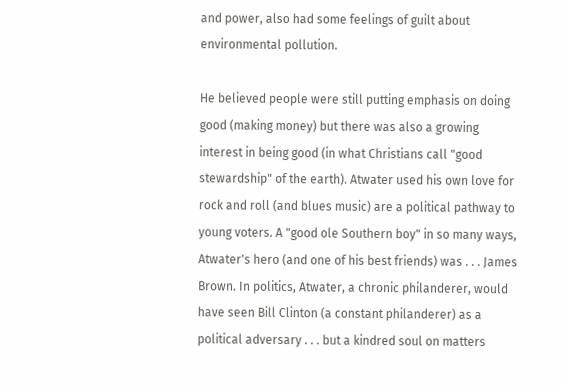and power, also had some feelings of guilt about environmental pollution.

He believed people were still putting emphasis on doing good (making money) but there was also a growing interest in being good (in what Christians call "good stewardship" of the earth). Atwater used his own love for rock and roll (and blues music) are a political pathway to young voters. A "good ole Southern boy" in so many ways, Atwater's hero (and one of his best friends) was . . . James Brown. In politics, Atwater, a chronic philanderer, would have seen Bill Clinton (a constant philanderer) as a political adversary . . . but a kindred soul on matters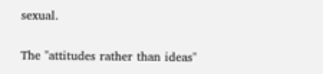sexual.

The "attitudes rather than ideas"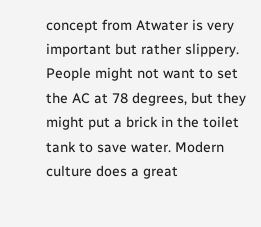concept from Atwater is very important but rather slippery. People might not want to set the AC at 78 degrees, but they might put a brick in the toilet tank to save water. Modern culture does a great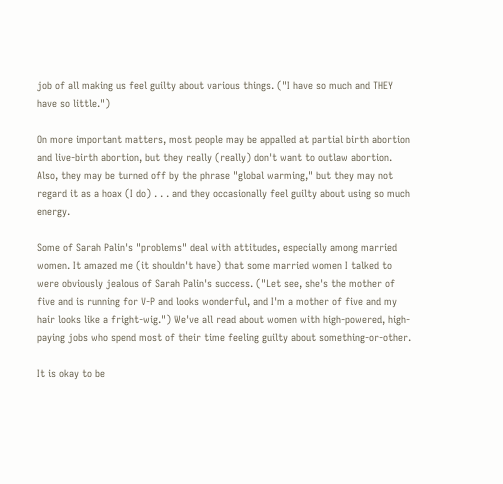job of all making us feel guilty about various things. ("I have so much and THEY have so little.")

On more important matters, most people may be appalled at partial birth abortion and live-birth abortion, but they really (really) don't want to outlaw abortion. Also, they may be turned off by the phrase "global warming," but they may not regard it as a hoax (I do) . . . and they occasionally feel guilty about using so much energy.

Some of Sarah Palin's "problems" deal with attitudes, especially among married women. It amazed me (it shouldn't have) that some married women I talked to were obviously jealous of Sarah Palin's success. ("Let see, she's the mother of five and is running for V-P and looks wonderful, and I'm a mother of five and my hair looks like a fright-wig.") We've all read about women with high-powered, high-paying jobs who spend most of their time feeling guilty about something-or-other.

It is okay to be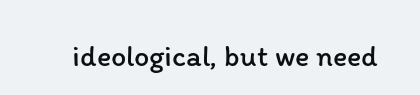ideological, but we need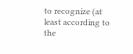to recognize (at least according to the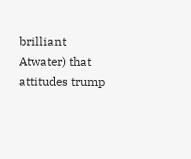brilliant Atwater) that attitudes trump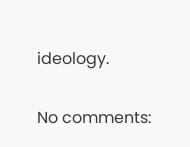ideology.

No comments: